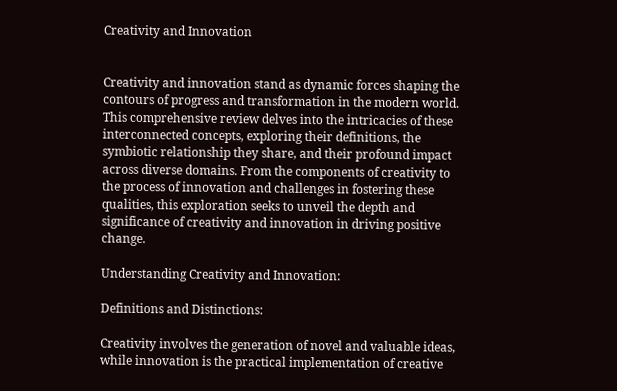Creativity and Innovation


Creativity and innovation stand as dynamic forces shaping the contours of progress and transformation in the modern world. This comprehensive review delves into the intricacies of these interconnected concepts, exploring their definitions, the symbiotic relationship they share, and their profound impact across diverse domains. From the components of creativity to the process of innovation and challenges in fostering these qualities, this exploration seeks to unveil the depth and significance of creativity and innovation in driving positive change.

Understanding Creativity and Innovation:

Definitions and Distinctions:

Creativity involves the generation of novel and valuable ideas, while innovation is the practical implementation of creative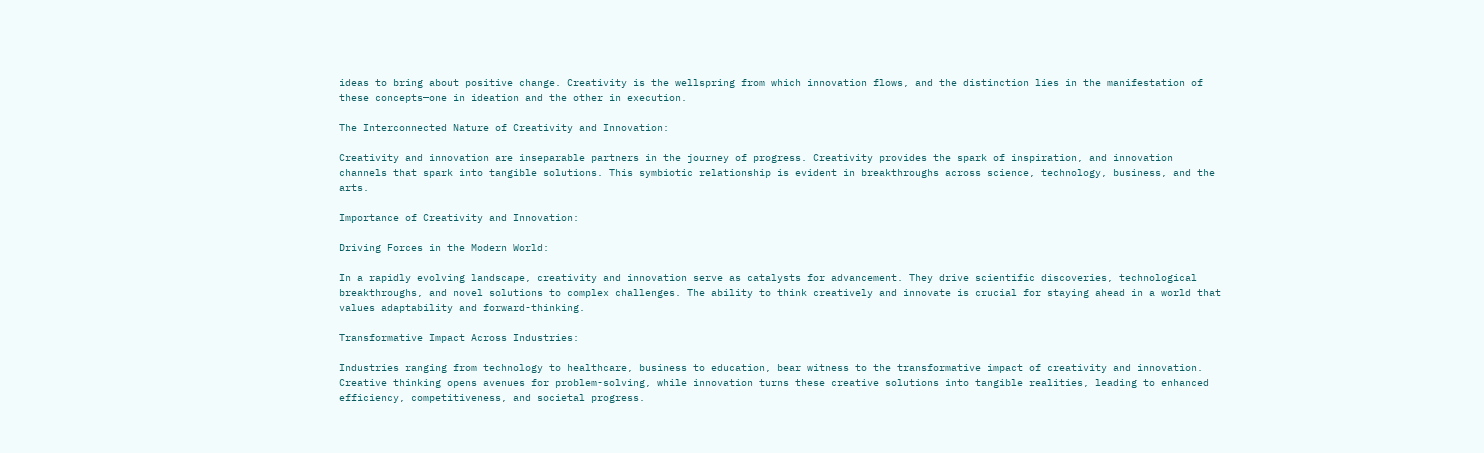ideas to bring about positive change. Creativity is the wellspring from which innovation flows, and the distinction lies in the manifestation of these concepts—one in ideation and the other in execution.

The Interconnected Nature of Creativity and Innovation:

Creativity and innovation are inseparable partners in the journey of progress. Creativity provides the spark of inspiration, and innovation channels that spark into tangible solutions. This symbiotic relationship is evident in breakthroughs across science, technology, business, and the arts.

Importance of Creativity and Innovation:

Driving Forces in the Modern World:

In a rapidly evolving landscape, creativity and innovation serve as catalysts for advancement. They drive scientific discoveries, technological breakthroughs, and novel solutions to complex challenges. The ability to think creatively and innovate is crucial for staying ahead in a world that values adaptability and forward-thinking.

Transformative Impact Across Industries:

Industries ranging from technology to healthcare, business to education, bear witness to the transformative impact of creativity and innovation. Creative thinking opens avenues for problem-solving, while innovation turns these creative solutions into tangible realities, leading to enhanced efficiency, competitiveness, and societal progress.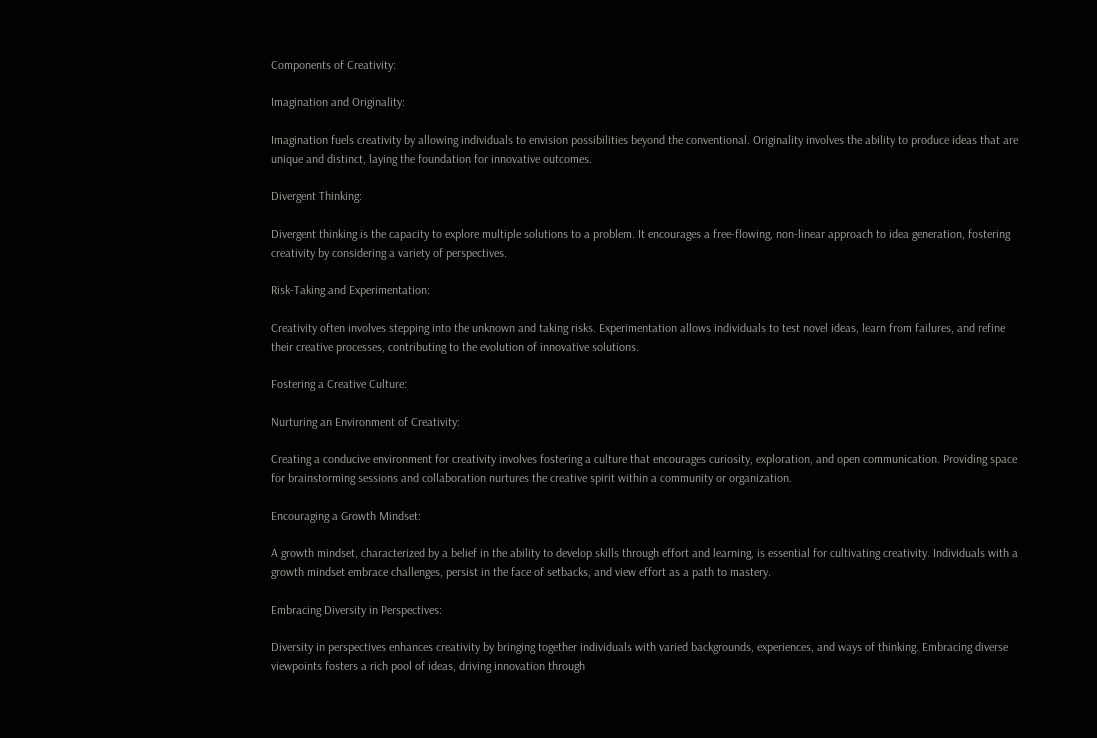Components of Creativity:

Imagination and Originality:

Imagination fuels creativity by allowing individuals to envision possibilities beyond the conventional. Originality involves the ability to produce ideas that are unique and distinct, laying the foundation for innovative outcomes.

Divergent Thinking:

Divergent thinking is the capacity to explore multiple solutions to a problem. It encourages a free-flowing, non-linear approach to idea generation, fostering creativity by considering a variety of perspectives.

Risk-Taking and Experimentation:

Creativity often involves stepping into the unknown and taking risks. Experimentation allows individuals to test novel ideas, learn from failures, and refine their creative processes, contributing to the evolution of innovative solutions.

Fostering a Creative Culture:

Nurturing an Environment of Creativity:

Creating a conducive environment for creativity involves fostering a culture that encourages curiosity, exploration, and open communication. Providing space for brainstorming sessions and collaboration nurtures the creative spirit within a community or organization.

Encouraging a Growth Mindset:

A growth mindset, characterized by a belief in the ability to develop skills through effort and learning, is essential for cultivating creativity. Individuals with a growth mindset embrace challenges, persist in the face of setbacks, and view effort as a path to mastery.

Embracing Diversity in Perspectives:

Diversity in perspectives enhances creativity by bringing together individuals with varied backgrounds, experiences, and ways of thinking. Embracing diverse viewpoints fosters a rich pool of ideas, driving innovation through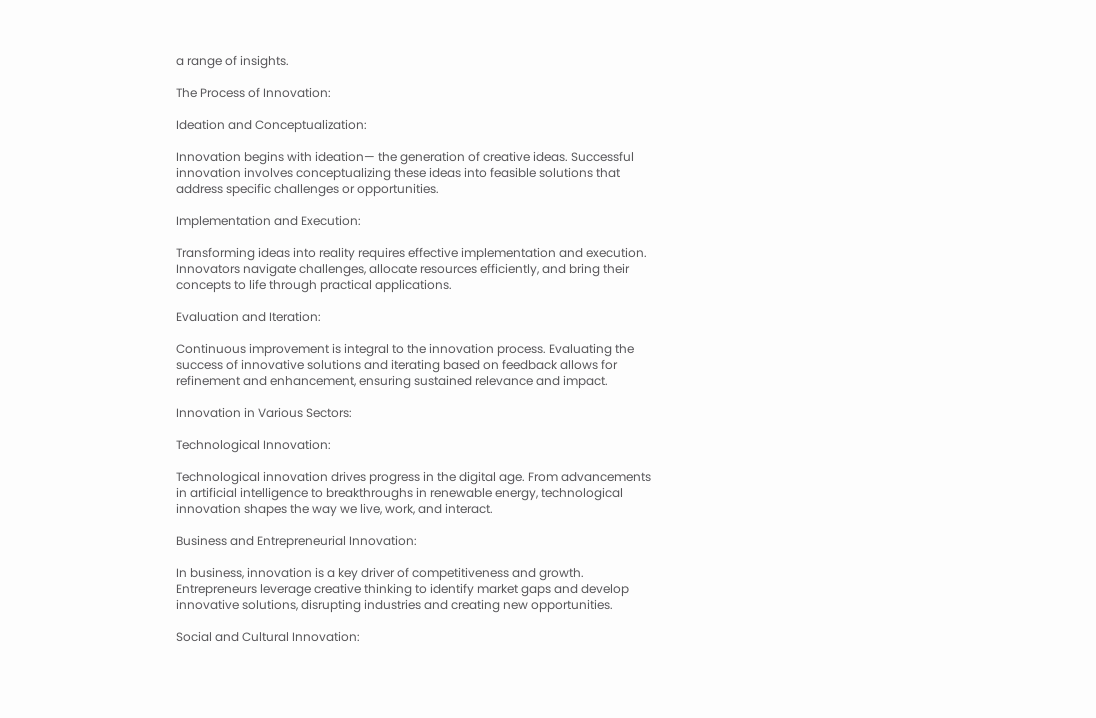a range of insights.

The Process of Innovation:

Ideation and Conceptualization:

Innovation begins with ideation— the generation of creative ideas. Successful innovation involves conceptualizing these ideas into feasible solutions that address specific challenges or opportunities.

Implementation and Execution:

Transforming ideas into reality requires effective implementation and execution. Innovators navigate challenges, allocate resources efficiently, and bring their concepts to life through practical applications.

Evaluation and Iteration:

Continuous improvement is integral to the innovation process. Evaluating the success of innovative solutions and iterating based on feedback allows for refinement and enhancement, ensuring sustained relevance and impact.

Innovation in Various Sectors:

Technological Innovation:

Technological innovation drives progress in the digital age. From advancements in artificial intelligence to breakthroughs in renewable energy, technological innovation shapes the way we live, work, and interact.

Business and Entrepreneurial Innovation:

In business, innovation is a key driver of competitiveness and growth. Entrepreneurs leverage creative thinking to identify market gaps and develop innovative solutions, disrupting industries and creating new opportunities.

Social and Cultural Innovation: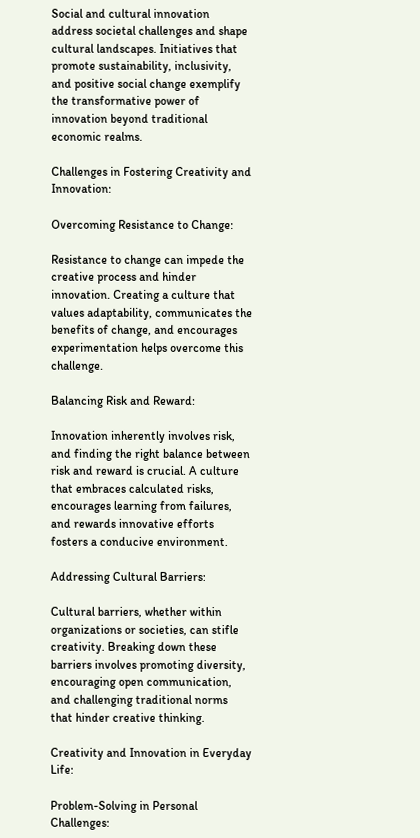Social and cultural innovation address societal challenges and shape cultural landscapes. Initiatives that promote sustainability, inclusivity, and positive social change exemplify the transformative power of innovation beyond traditional economic realms.

Challenges in Fostering Creativity and Innovation:

Overcoming Resistance to Change:

Resistance to change can impede the creative process and hinder innovation. Creating a culture that values adaptability, communicates the benefits of change, and encourages experimentation helps overcome this challenge.

Balancing Risk and Reward:

Innovation inherently involves risk, and finding the right balance between risk and reward is crucial. A culture that embraces calculated risks, encourages learning from failures, and rewards innovative efforts fosters a conducive environment.

Addressing Cultural Barriers:

Cultural barriers, whether within organizations or societies, can stifle creativity. Breaking down these barriers involves promoting diversity, encouraging open communication, and challenging traditional norms that hinder creative thinking.

Creativity and Innovation in Everyday Life:

Problem-Solving in Personal Challenges: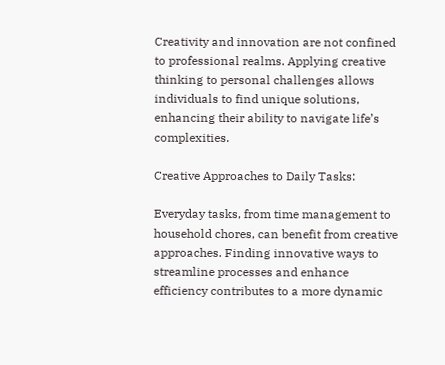Creativity and innovation are not confined to professional realms. Applying creative thinking to personal challenges allows individuals to find unique solutions, enhancing their ability to navigate life’s complexities.

Creative Approaches to Daily Tasks:

Everyday tasks, from time management to household chores, can benefit from creative approaches. Finding innovative ways to streamline processes and enhance efficiency contributes to a more dynamic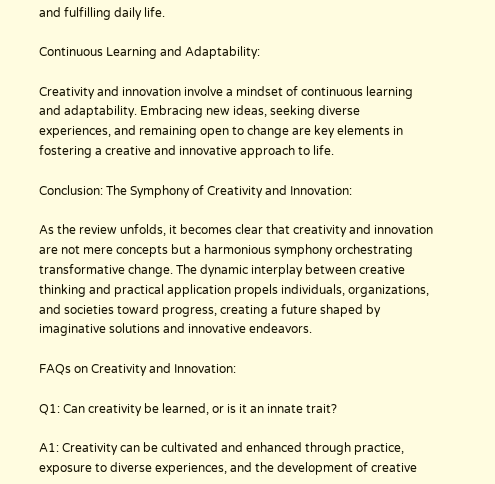and fulfilling daily life.

Continuous Learning and Adaptability:

Creativity and innovation involve a mindset of continuous learning and adaptability. Embracing new ideas, seeking diverse experiences, and remaining open to change are key elements in fostering a creative and innovative approach to life.

Conclusion: The Symphony of Creativity and Innovation:

As the review unfolds, it becomes clear that creativity and innovation are not mere concepts but a harmonious symphony orchestrating transformative change. The dynamic interplay between creative thinking and practical application propels individuals, organizations, and societies toward progress, creating a future shaped by imaginative solutions and innovative endeavors.

FAQs on Creativity and Innovation:

Q1: Can creativity be learned, or is it an innate trait?

A1: Creativity can be cultivated and enhanced through practice, exposure to diverse experiences, and the development of creative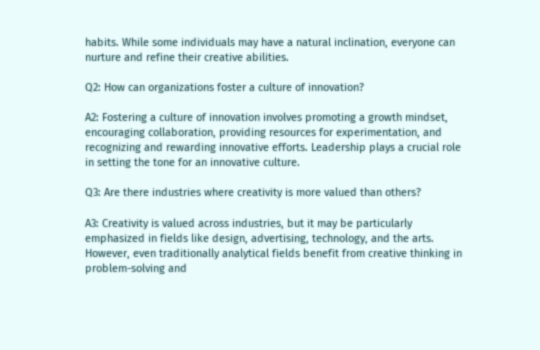habits. While some individuals may have a natural inclination, everyone can nurture and refine their creative abilities.

Q2: How can organizations foster a culture of innovation?

A2: Fostering a culture of innovation involves promoting a growth mindset, encouraging collaboration, providing resources for experimentation, and recognizing and rewarding innovative efforts. Leadership plays a crucial role in setting the tone for an innovative culture.

Q3: Are there industries where creativity is more valued than others?

A3: Creativity is valued across industries, but it may be particularly emphasized in fields like design, advertising, technology, and the arts. However, even traditionally analytical fields benefit from creative thinking in problem-solving and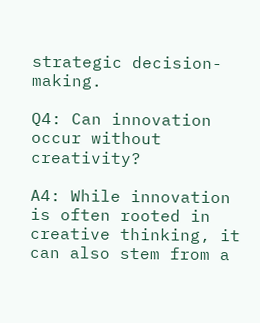strategic decision-making.

Q4: Can innovation occur without creativity?

A4: While innovation is often rooted in creative thinking, it can also stem from a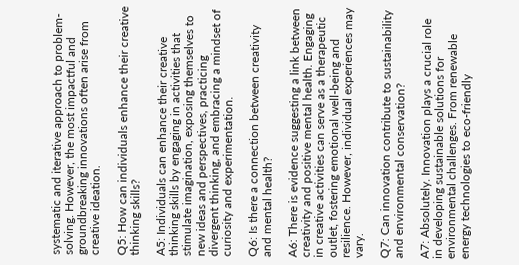systematic and iterative approach to problem-solving. However, the most impactful and groundbreaking innovations often arise from creative ideation.

Q5: How can individuals enhance their creative thinking skills?

A5: Individuals can enhance their creative thinking skills by engaging in activities that stimulate imagination, exposing themselves to new ideas and perspectives, practicing divergent thinking, and embracing a mindset of curiosity and experimentation.

Q6: Is there a connection between creativity and mental health?

A6: There is evidence suggesting a link between creativity and positive mental health. Engaging in creative activities can serve as a therapeutic outlet, fostering emotional well-being and resilience. However, individual experiences may vary.

Q7: Can innovation contribute to sustainability and environmental conservation?

A7: Absolutely. Innovation plays a crucial role in developing sustainable solutions for environmental challenges. From renewable energy technologies to eco-friendly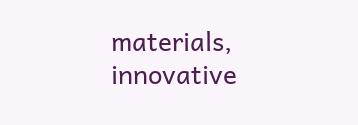materials, innovative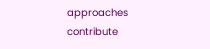approaches contribute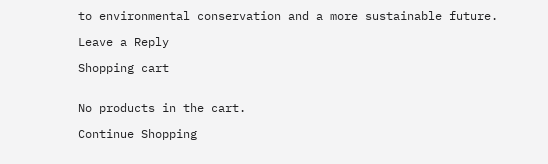to environmental conservation and a more sustainable future.

Leave a Reply

Shopping cart


No products in the cart.

Continue Shopping